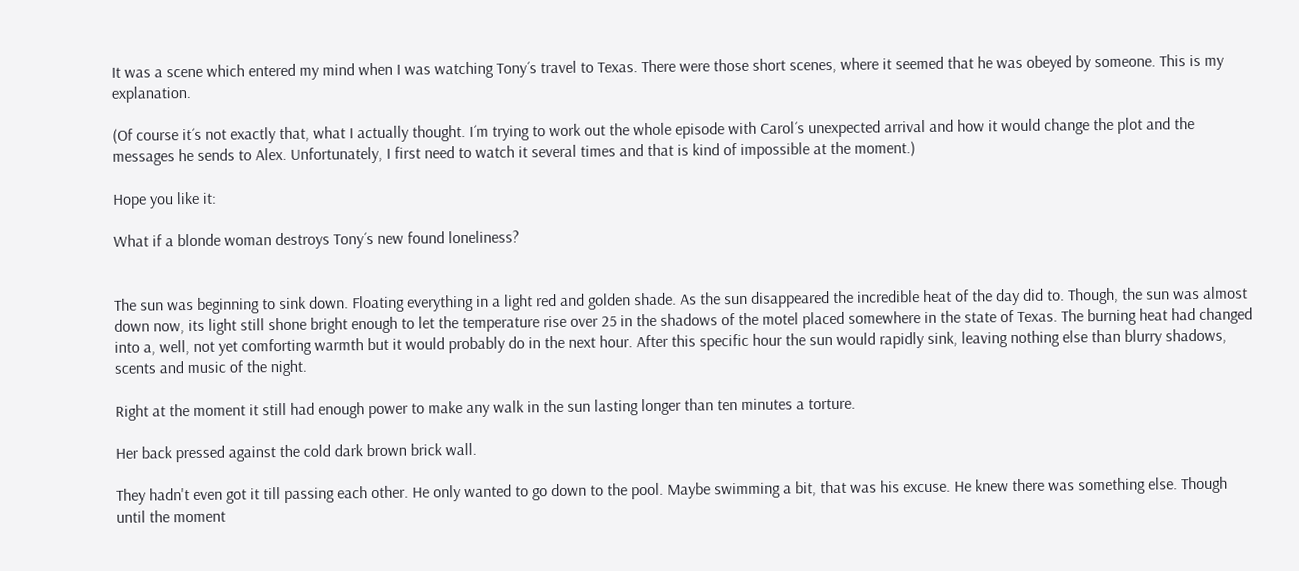It was a scene which entered my mind when I was watching Tony´s travel to Texas. There were those short scenes, where it seemed that he was obeyed by someone. This is my explanation.

(Of course it´s not exactly that, what I actually thought. I´m trying to work out the whole episode with Carol´s unexpected arrival and how it would change the plot and the messages he sends to Alex. Unfortunately, I first need to watch it several times and that is kind of impossible at the moment.)

Hope you like it:

What if a blonde woman destroys Tony´s new found loneliness?


The sun was beginning to sink down. Floating everything in a light red and golden shade. As the sun disappeared the incredible heat of the day did to. Though, the sun was almost down now, its light still shone bright enough to let the temperature rise over 25 in the shadows of the motel placed somewhere in the state of Texas. The burning heat had changed into a, well, not yet comforting warmth but it would probably do in the next hour. After this specific hour the sun would rapidly sink, leaving nothing else than blurry shadows, scents and music of the night.

Right at the moment it still had enough power to make any walk in the sun lasting longer than ten minutes a torture.

Her back pressed against the cold dark brown brick wall.

They hadn't even got it till passing each other. He only wanted to go down to the pool. Maybe swimming a bit, that was his excuse. He knew there was something else. Though until the moment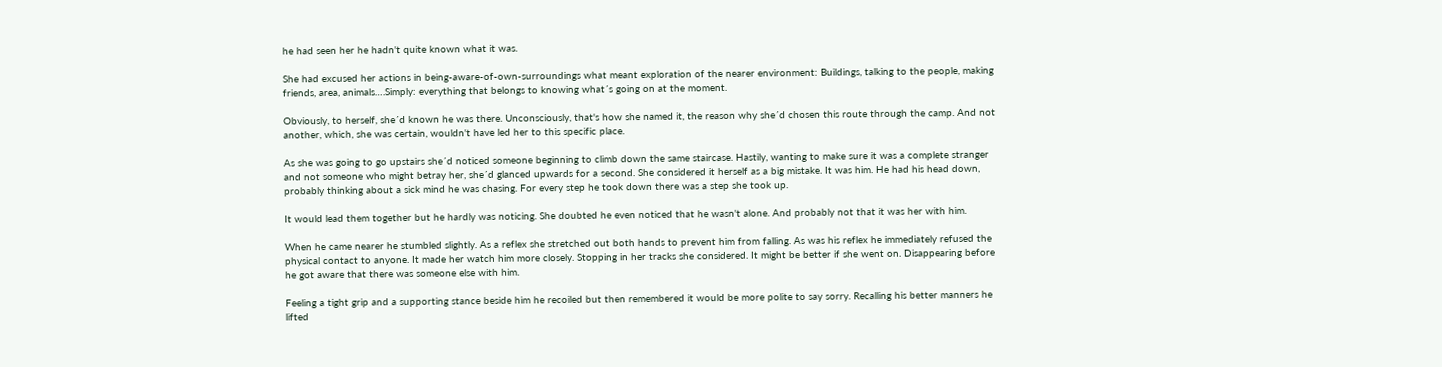he had seen her he hadn't quite known what it was.

She had excused her actions in being-aware-of-own-surroundings what meant exploration of the nearer environment: Buildings, talking to the people, making friends, area, animals….Simply: everything that belongs to knowing what´s going on at the moment.

Obviously, to herself, she´d known he was there. Unconsciously, that's how she named it, the reason why she´d chosen this route through the camp. And not another, which, she was certain, wouldn't have led her to this specific place.

As she was going to go upstairs she´d noticed someone beginning to climb down the same staircase. Hastily, wanting to make sure it was a complete stranger and not someone who might betray her, she´d glanced upwards for a second. She considered it herself as a big mistake. It was him. He had his head down, probably thinking about a sick mind he was chasing. For every step he took down there was a step she took up.

It would lead them together but he hardly was noticing. She doubted he even noticed that he wasn't alone. And probably not that it was her with him.

When he came nearer he stumbled slightly. As a reflex she stretched out both hands to prevent him from falling. As was his reflex he immediately refused the physical contact to anyone. It made her watch him more closely. Stopping in her tracks she considered. It might be better if she went on. Disappearing before he got aware that there was someone else with him.

Feeling a tight grip and a supporting stance beside him he recoiled but then remembered it would be more polite to say sorry. Recalling his better manners he lifted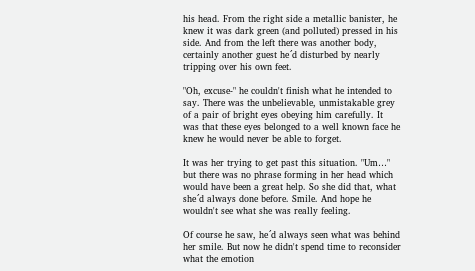his head. From the right side a metallic banister, he knew it was dark green (and polluted) pressed in his side. And from the left there was another body, certainly another guest he´d disturbed by nearly tripping over his own feet.

"Oh, excuse-" he couldn't finish what he intended to say. There was the unbelievable, unmistakable grey of a pair of bright eyes obeying him carefully. It was that these eyes belonged to a well known face he knew he would never be able to forget.

It was her trying to get past this situation. "Um…" but there was no phrase forming in her head which would have been a great help. So she did that, what she´d always done before. Smile. And hope he wouldn't see what she was really feeling.

Of course he saw, he´d always seen what was behind her smile. But now he didn't spend time to reconsider what the emotion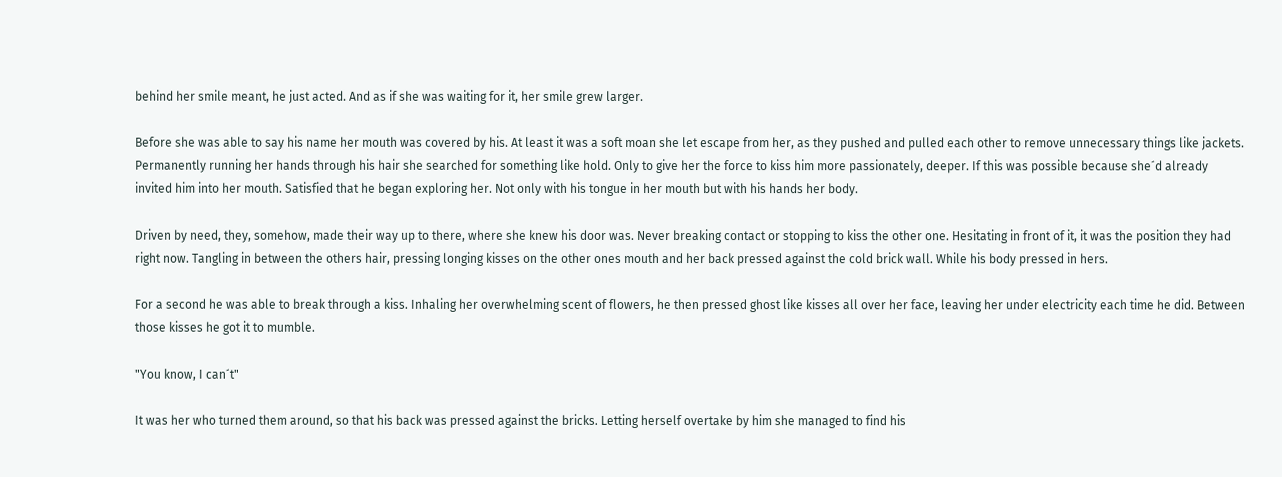behind her smile meant, he just acted. And as if she was waiting for it, her smile grew larger.

Before she was able to say his name her mouth was covered by his. At least it was a soft moan she let escape from her, as they pushed and pulled each other to remove unnecessary things like jackets. Permanently running her hands through his hair she searched for something like hold. Only to give her the force to kiss him more passionately, deeper. If this was possible because she´d already invited him into her mouth. Satisfied that he began exploring her. Not only with his tongue in her mouth but with his hands her body.

Driven by need, they, somehow, made their way up to there, where she knew his door was. Never breaking contact or stopping to kiss the other one. Hesitating in front of it, it was the position they had right now. Tangling in between the others hair, pressing longing kisses on the other ones mouth and her back pressed against the cold brick wall. While his body pressed in hers.

For a second he was able to break through a kiss. Inhaling her overwhelming scent of flowers, he then pressed ghost like kisses all over her face, leaving her under electricity each time he did. Between those kisses he got it to mumble.

"You know, I can´t"

It was her who turned them around, so that his back was pressed against the bricks. Letting herself overtake by him she managed to find his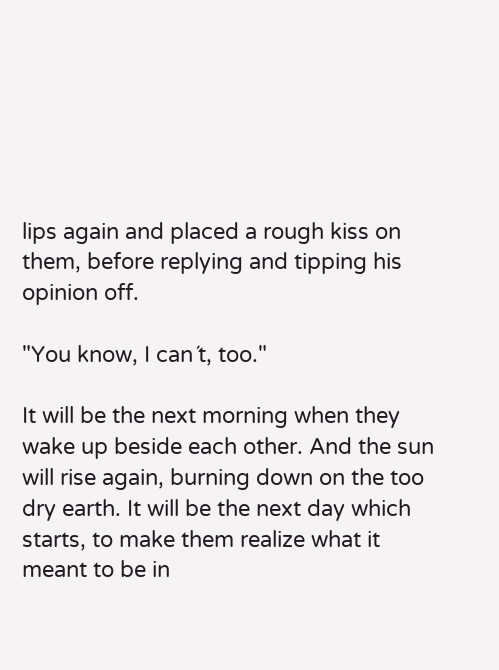lips again and placed a rough kiss on them, before replying and tipping his opinion off.

"You know, I can´t, too."

It will be the next morning when they wake up beside each other. And the sun will rise again, burning down on the too dry earth. It will be the next day which starts, to make them realize what it meant to be in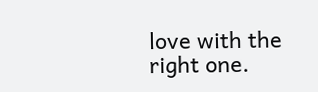love with the right one.